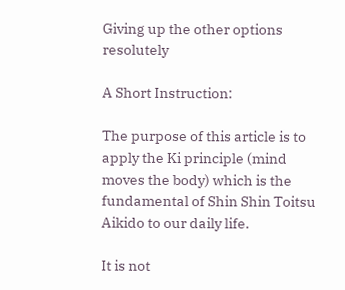Giving up the other options resolutely

A Short Instruction:

The purpose of this article is to apply the Ki principle (mind moves the body) which is the fundamental of Shin Shin Toitsu Aikido to our daily life.

It is not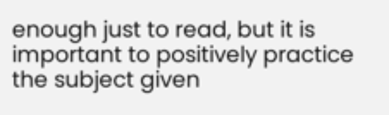enough just to read, but it is important to positively practice the subject given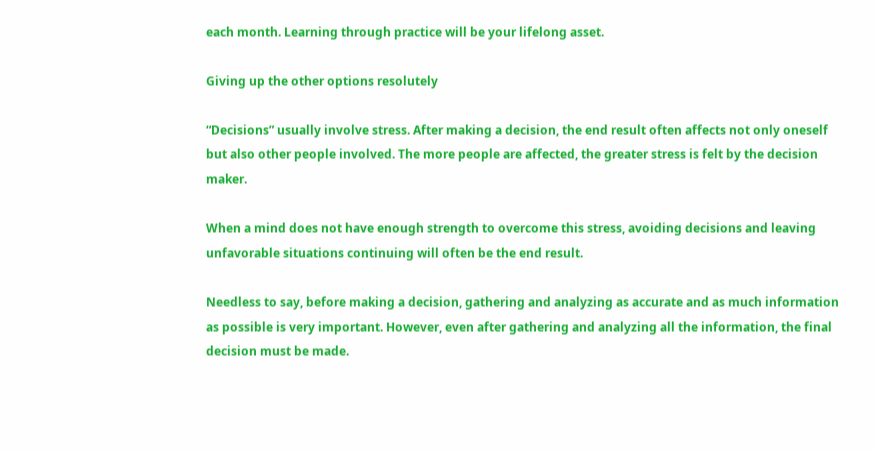each month. Learning through practice will be your lifelong asset.

Giving up the other options resolutely

“Decisions” usually involve stress. After making a decision, the end result often affects not only oneself but also other people involved. The more people are affected, the greater stress is felt by the decision maker.

When a mind does not have enough strength to overcome this stress, avoiding decisions and leaving unfavorable situations continuing will often be the end result.

Needless to say, before making a decision, gathering and analyzing as accurate and as much information as possible is very important. However, even after gathering and analyzing all the information, the final decision must be made.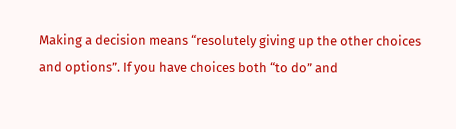Making a decision means “resolutely giving up the other choices and options”. If you have choices both “to do” and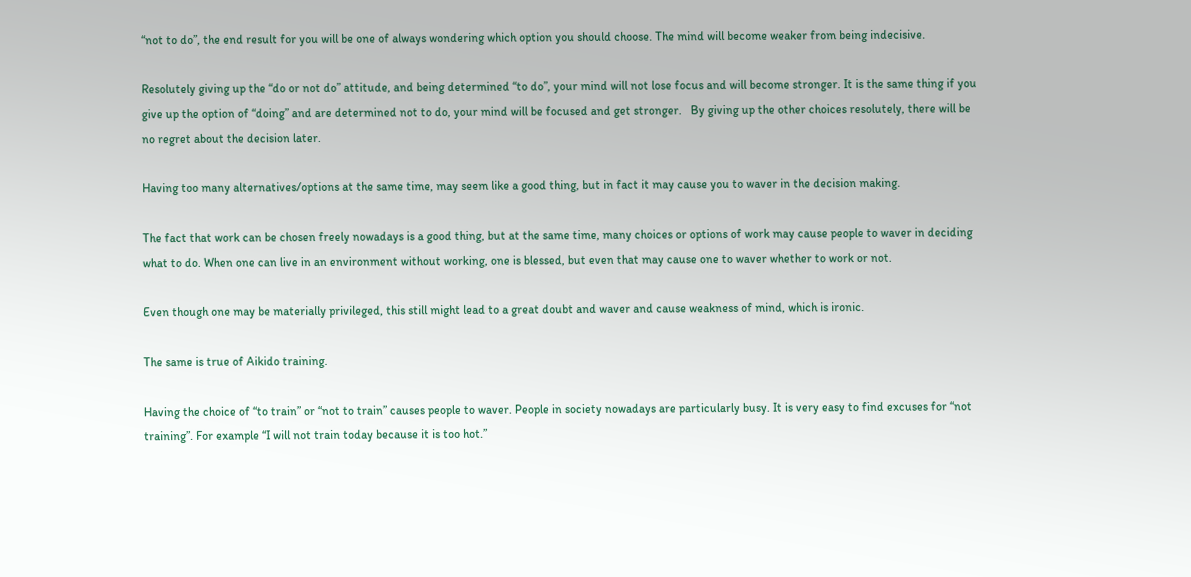“not to do”, the end result for you will be one of always wondering which option you should choose. The mind will become weaker from being indecisive.

Resolutely giving up the “do or not do” attitude, and being determined “to do”, your mind will not lose focus and will become stronger. It is the same thing if you give up the option of “doing” and are determined not to do, your mind will be focused and get stronger.   By giving up the other choices resolutely, there will be no regret about the decision later.

Having too many alternatives/options at the same time, may seem like a good thing, but in fact it may cause you to waver in the decision making.

The fact that work can be chosen freely nowadays is a good thing, but at the same time, many choices or options of work may cause people to waver in deciding what to do. When one can live in an environment without working, one is blessed, but even that may cause one to waver whether to work or not.

Even though one may be materially privileged, this still might lead to a great doubt and waver and cause weakness of mind, which is ironic.

The same is true of Aikido training.

Having the choice of “to train” or “not to train” causes people to waver. People in society nowadays are particularly busy. It is very easy to find excuses for “not training”. For example “I will not train today because it is too hot.”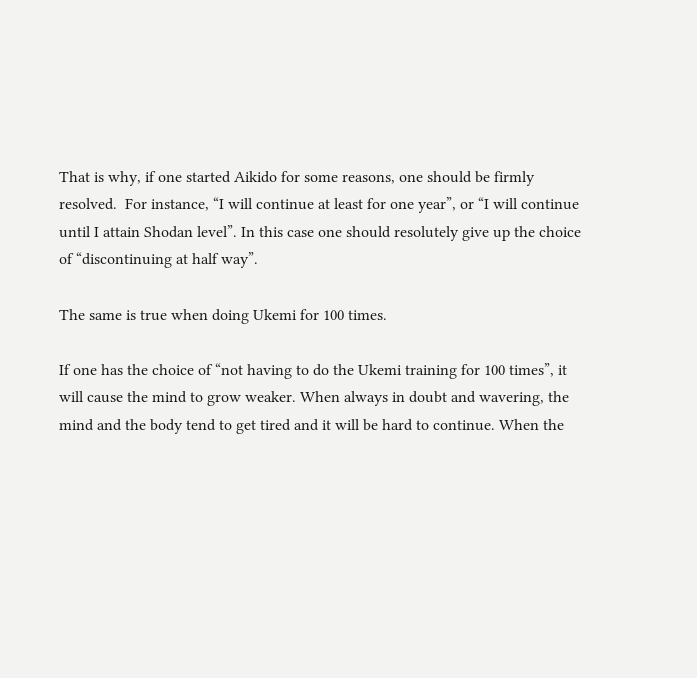That is why, if one started Aikido for some reasons, one should be firmly resolved.  For instance, “I will continue at least for one year”, or “I will continue until I attain Shodan level”. In this case one should resolutely give up the choice of “discontinuing at half way”.

The same is true when doing Ukemi for 100 times.

If one has the choice of “not having to do the Ukemi training for 100 times”, it will cause the mind to grow weaker. When always in doubt and wavering, the mind and the body tend to get tired and it will be hard to continue. When the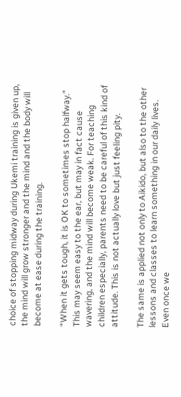choice of stopping midway during Ukemi training is given up, the mind will grow stronger and the mind and the body will become at ease during the training.

“When it gets tough, it is OK to sometimes stop halfway.” This may seem easy to the ear, but may in fact cause wavering, and the mind will become weak. For teaching children especially, parents need to be careful of this kind of attitude. This is not actually love but just feeling pity.

The same is applied not only to Aikido, but also to the other lessons and classes to learn something in our daily lives. Even once we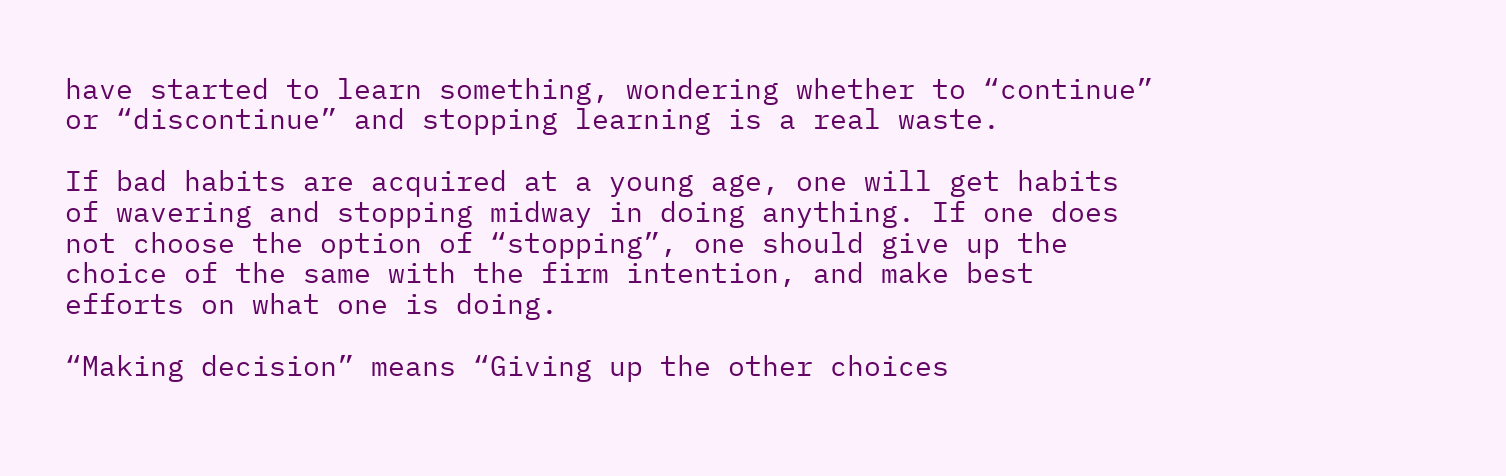have started to learn something, wondering whether to “continue” or “discontinue” and stopping learning is a real waste.

If bad habits are acquired at a young age, one will get habits of wavering and stopping midway in doing anything. If one does not choose the option of “stopping”, one should give up the choice of the same with the firm intention, and make best efforts on what one is doing.

“Making decision” means “Giving up the other choices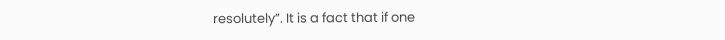resolutely”. It is a fact that if one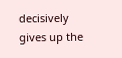decisively gives up the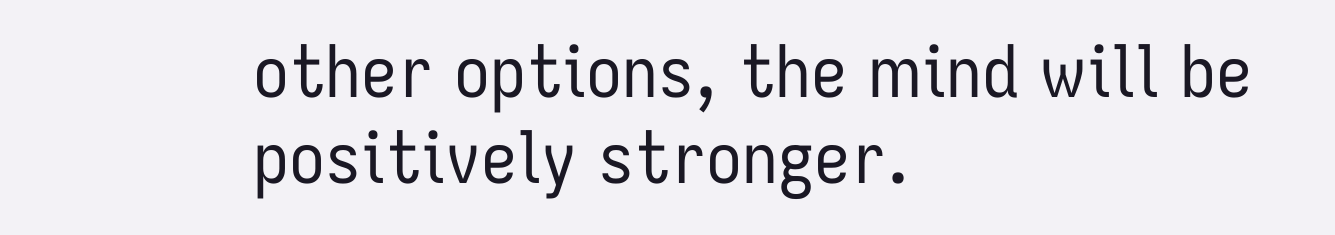other options, the mind will be positively stronger.